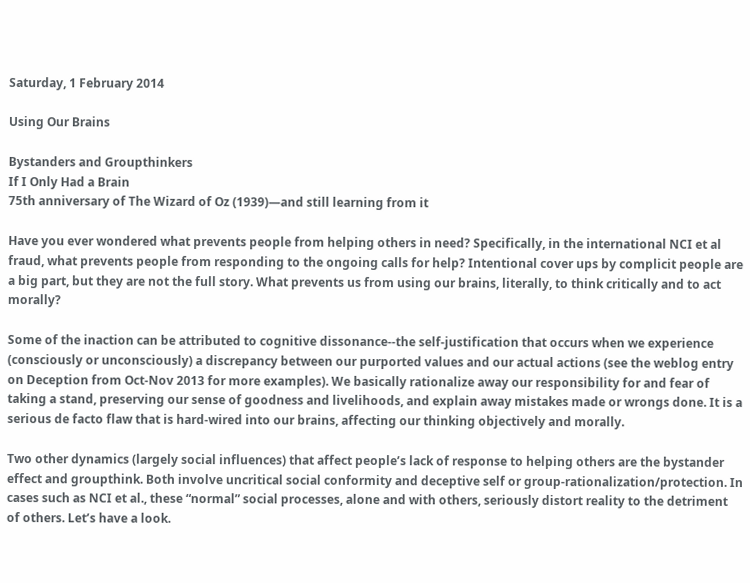Saturday, 1 February 2014

Using Our Brains

Bystanders and Groupthinkers
If I Only Had a Brain
75th anniversary of The Wizard of Oz (1939)—and still learning from it

Have you ever wondered what prevents people from helping others in need? Specifically, in the international NCI et al fraud, what prevents people from responding to the ongoing calls for help? Intentional cover ups by complicit people are a big part, but they are not the full story. What prevents us from using our brains, literally, to think critically and to act morally?

Some of the inaction can be attributed to cognitive dissonance--the self-justification that occurs when we experience (consciously or unconsciously) a discrepancy between our purported values and our actual actions (see the weblog entry on Deception from Oct-Nov 2013 for more examples). We basically rationalize away our responsibility for and fear of taking a stand, preserving our sense of goodness and livelihoods, and explain away mistakes made or wrongs done. It is a serious de facto flaw that is hard-wired into our brains, affecting our thinking objectively and morally.

Two other dynamics (largely social influences) that affect people’s lack of response to helping others are the bystander effect and groupthink. Both involve uncritical social conformity and deceptive self or group-rationalization/protection. In cases such as NCI et al., these “normal” social processes, alone and with others, seriously distort reality to the detriment of others. Let’s have a look.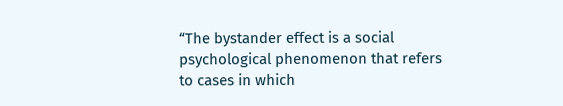“The bystander effect is a social psychological phenomenon that refers to cases in which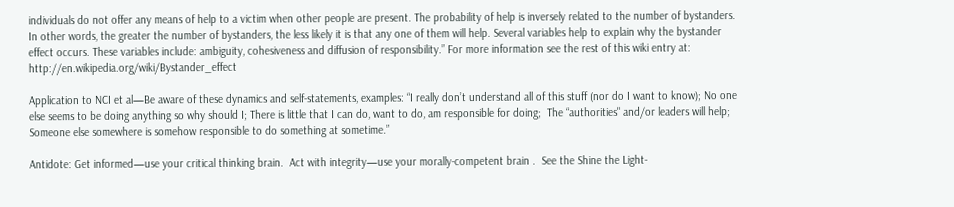individuals do not offer any means of help to a victim when other people are present. The probability of help is inversely related to the number of bystanders. In other words, the greater the number of bystanders, the less likely it is that any one of them will help. Several variables help to explain why the bystander effect occurs. These variables include: ambiguity, cohesiveness and diffusion of responsibility.” For more information see the rest of this wiki entry at: http://en.wikipedia.org/wiki/Bystander_effect

Application to NCI et al—Be aware of these dynamics and self-statements, examples: “I really don’t understand all of this stuff (nor do I want to know); No one else seems to be doing anything so why should I; There is little that I can do, want to do, am responsible for doing;  The “authorities" and/or leaders will help;  Someone else somewhere is somehow responsible to do something at sometime.”

Antidote: Get informed—use your critical thinking brain.  Act with integrity—use your morally-competent brain .  See the Shine the Light-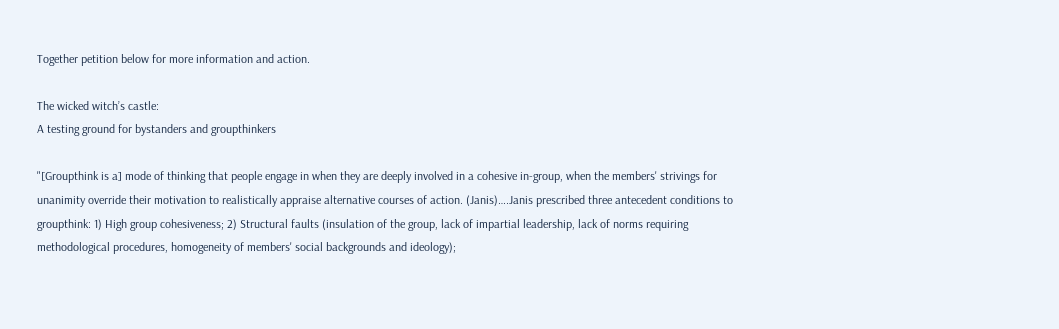Together petition below for more information and action.

The wicked witch’s castle:
A testing ground for bystanders and groupthinkers

"[Groupthink is a] mode of thinking that people engage in when they are deeply involved in a cohesive in-group, when the members' strivings for unanimity override their motivation to realistically appraise alternative courses of action. (Janis)….Janis prescribed three antecedent conditions to groupthink: 1) High group cohesiveness; 2) Structural faults (insulation of the group, lack of impartial leadership, lack of norms requiring methodological procedures, homogeneity of members' social backgrounds and ideology);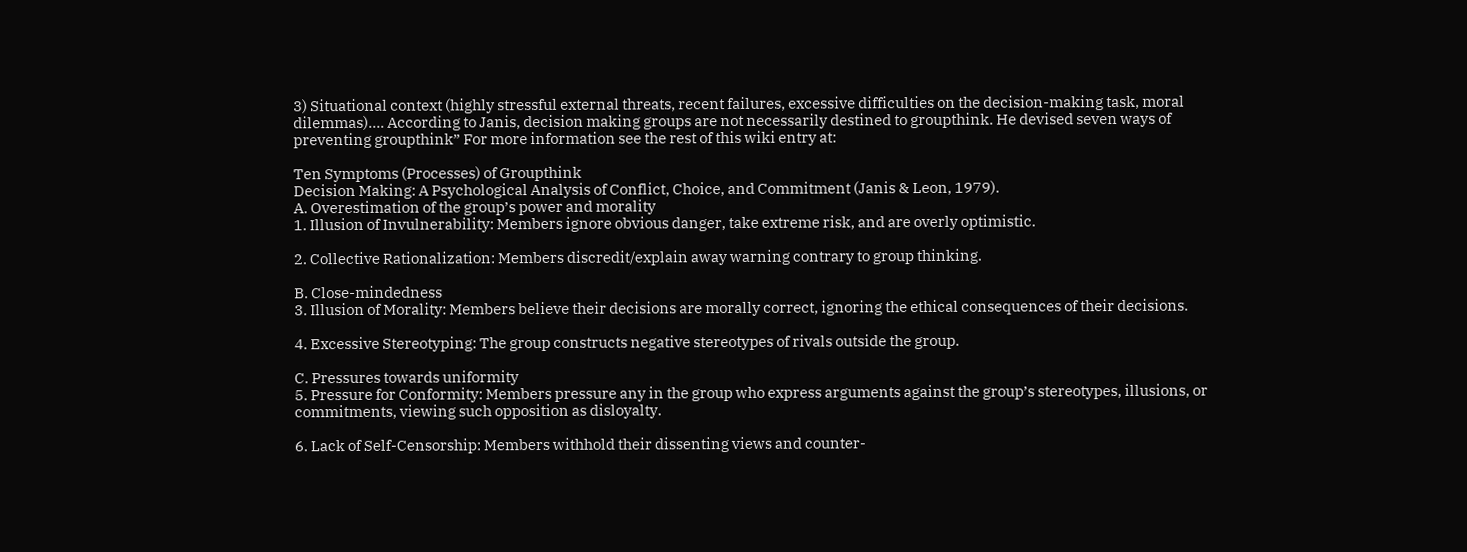3) Situational context (highly stressful external threats, recent failures, excessive difficulties on the decision-making task, moral dilemmas)…. According to Janis, decision making groups are not necessarily destined to groupthink. He devised seven ways of preventing groupthink” For more information see the rest of this wiki entry at:

Ten Symptoms (Processes) of Groupthink
Decision Making: A Psychological Analysis of Conflict, Choice, and Commitment (Janis & Leon, 1979).
A. Overestimation of the group’s power and morality
1. Illusion of Invulnerability: Members ignore obvious danger, take extreme risk, and are overly optimistic.

2. Collective Rationalization: Members discredit/explain away warning contrary to group thinking.

B. Close-mindedness
3. Illusion of Morality: Members believe their decisions are morally correct, ignoring the ethical consequences of their decisions.

4. Excessive Stereotyping: The group constructs negative stereotypes of rivals outside the group.

C. Pressures towards uniformity
5. Pressure for Conformity: Members pressure any in the group who express arguments against the group’s stereotypes, illusions, or commitments, viewing such opposition as disloyalty.

6. Lack of Self-Censorship: Members withhold their dissenting views and counter-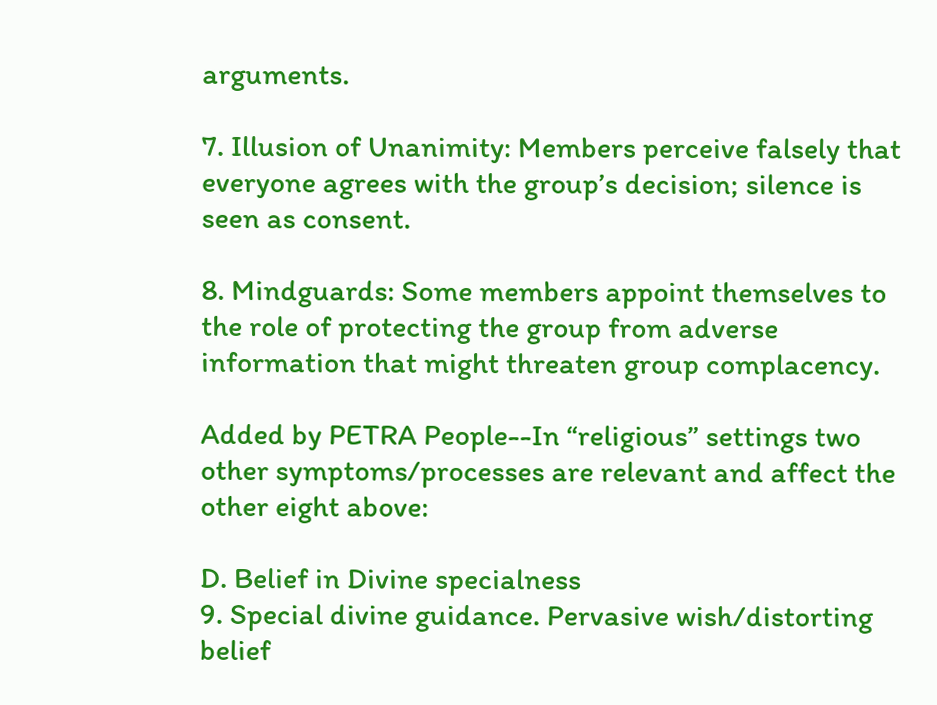arguments.

7. Illusion of Unanimity: Members perceive falsely that everyone agrees with the group’s decision; silence is seen as consent.

8. Mindguards: Some members appoint themselves to the role of protecting the group from adverse information that might threaten group complacency.

Added by PETRA People--In “religious” settings two other symptoms/processes are relevant and affect the other eight above:

D. Belief in Divine specialness
9. Special divine guidance. Pervasive wish/distorting belief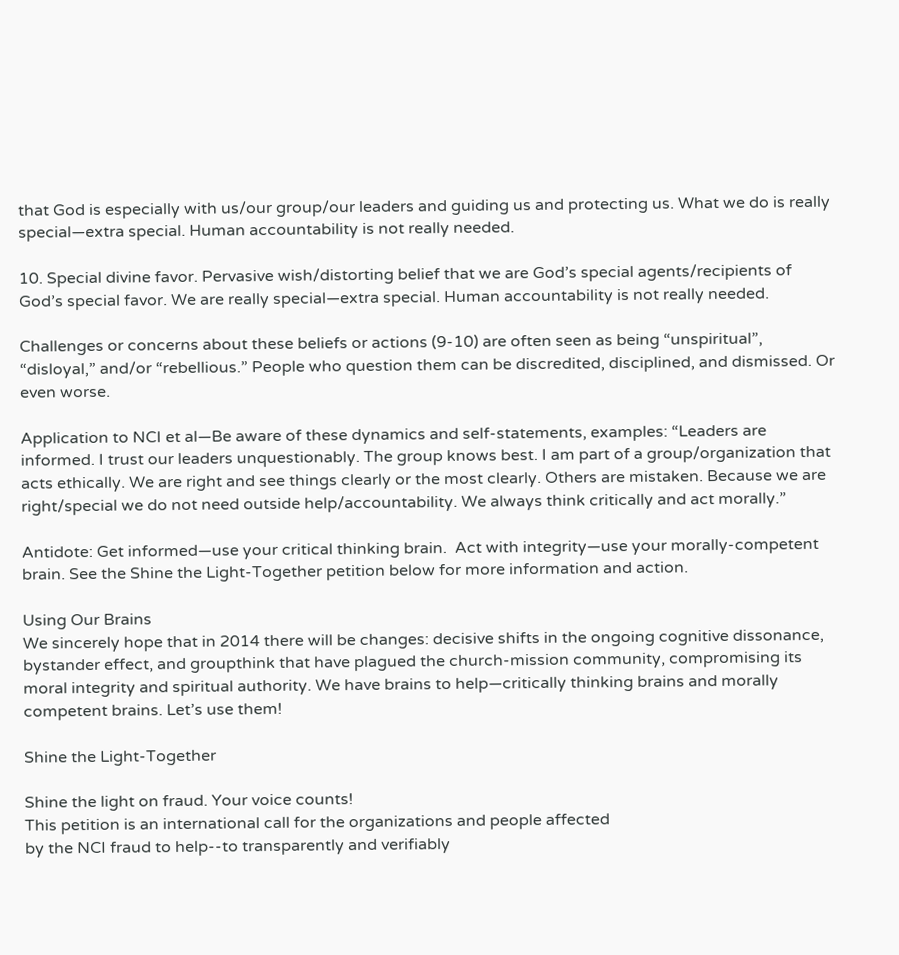that God is especially with us/our group/our leaders and guiding us and protecting us. What we do is really special—extra special. Human accountability is not really needed.

10. Special divine favor. Pervasive wish/distorting belief that we are God’s special agents/recipients of God’s special favor. We are really special—extra special. Human accountability is not really needed.

Challenges or concerns about these beliefs or actions (9-10) are often seen as being “unspiritual”, “disloyal,” and/or “rebellious.” People who question them can be discredited, disciplined, and dismissed. Or even worse.

Application to NCI et al—Be aware of these dynamics and self-statements, examples: “Leaders are informed. I trust our leaders unquestionably. The group knows best. I am part of a group/organization that acts ethically. We are right and see things clearly or the most clearly. Others are mistaken. Because we are right/special we do not need outside help/accountability. We always think critically and act morally.”

Antidote: Get informed—use your critical thinking brain.  Act with integrity—use your morally-competent brain. See the Shine the Light-Together petition below for more information and action.

Using Our Brains
We sincerely hope that in 2014 there will be changes: decisive shifts in the ongoing cognitive dissonance, bystander effect, and groupthink that have plagued the church-mission community, compromising its moral integrity and spiritual authority. We have brains to help—critically thinking brains and morally competent brains. Let’s use them!

Shine the Light-Together

Shine the light on fraud. Your voice counts!
This petition is an international call for the organizations and people affected
by the NCI fraud to help--to transparently and verifiably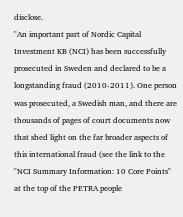disclose.
"An important part of Nordic Capital Investment KB (NCI) has been successfully prosecuted in Sweden and declared to be a longstanding fraud (2010-2011). One person was prosecuted, a Swedish man, and there are thousands of pages of court documents now that shed light on the far broader aspects of this international fraud (see the link to the "NCI Summary Information: 10 Core Points" at the top of the PETRA people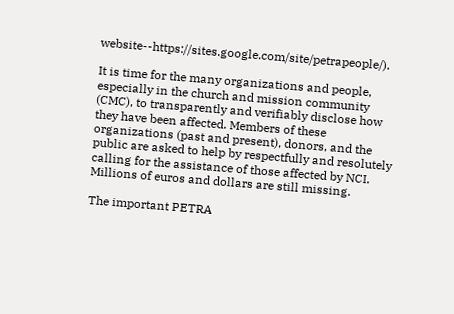website--https://sites.google.com/site/petrapeople/).

It is time for the many organizations and people, especially in the church and mission community (CMC), to transparently and verifiably disclose how they have been affected. Members of these organizations (past and present), donors, and the public are asked to help by respectfully and resolutely calling for the assistance of those affected by NCI. Millions of euros and dollars are still missing.

The important PETRA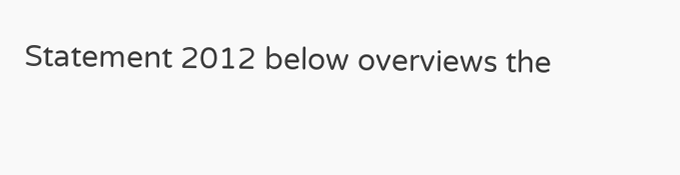Statement 2012 below overviews the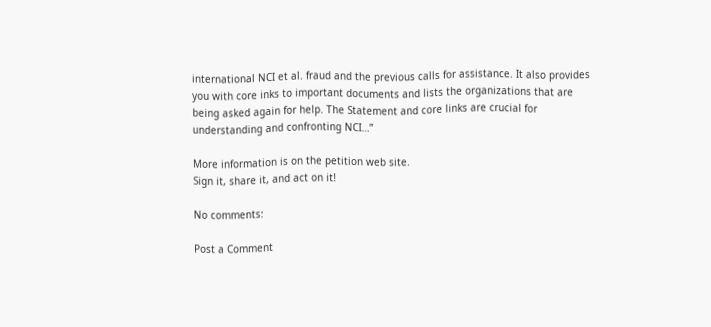international NCI et al. fraud and the previous calls for assistance. It also provides you with core inks to important documents and lists the organizations that are being asked again for help. The Statement and core links are crucial for understanding and confronting NCI…”

More information is on the petition web site.
Sign it, share it, and act on it!

No comments:

Post a Comment